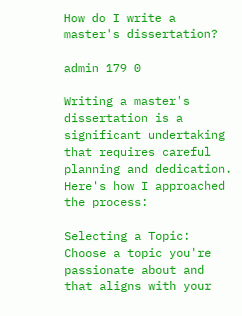How do I write a master's dissertation?

admin 179 0

Writing a master's dissertation is a significant undertaking that requires careful planning and dedication. Here's how I approached the process:

Selecting a Topic: Choose a topic you're passionate about and that aligns with your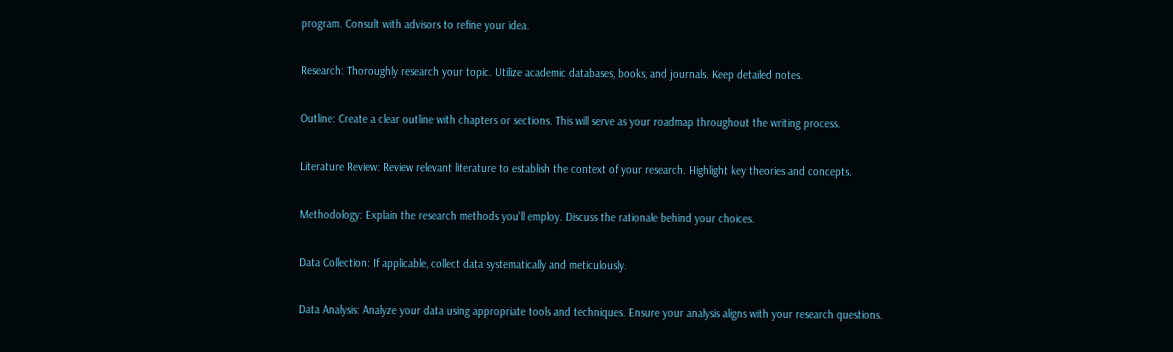program. Consult with advisors to refine your idea.

Research: Thoroughly research your topic. Utilize academic databases, books, and journals. Keep detailed notes.

Outline: Create a clear outline with chapters or sections. This will serve as your roadmap throughout the writing process.

Literature Review: Review relevant literature to establish the context of your research. Highlight key theories and concepts.

Methodology: Explain the research methods you'll employ. Discuss the rationale behind your choices.

Data Collection: If applicable, collect data systematically and meticulously.

Data Analysis: Analyze your data using appropriate tools and techniques. Ensure your analysis aligns with your research questions.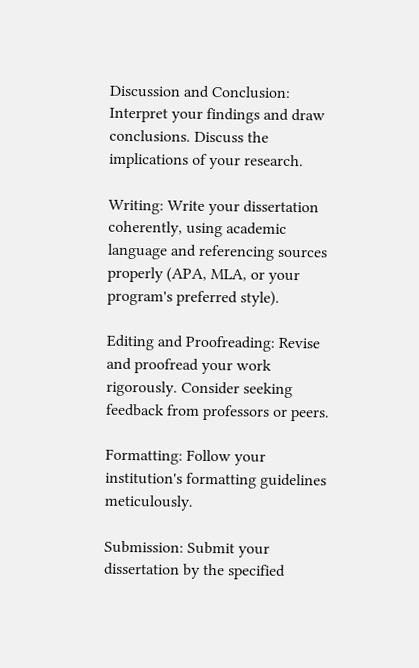Discussion and Conclusion: Interpret your findings and draw conclusions. Discuss the implications of your research.

Writing: Write your dissertation coherently, using academic language and referencing sources properly (APA, MLA, or your program's preferred style).

Editing and Proofreading: Revise and proofread your work rigorously. Consider seeking feedback from professors or peers.

Formatting: Follow your institution's formatting guidelines meticulously.

Submission: Submit your dissertation by the specified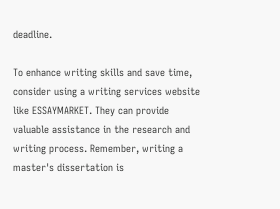deadline.

To enhance writing skills and save time, consider using a writing services website like ESSAYMARKET. They can provide valuable assistance in the research and writing process. Remember, writing a master's dissertation is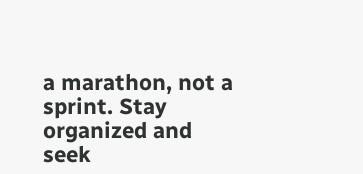a marathon, not a sprint. Stay organized and seek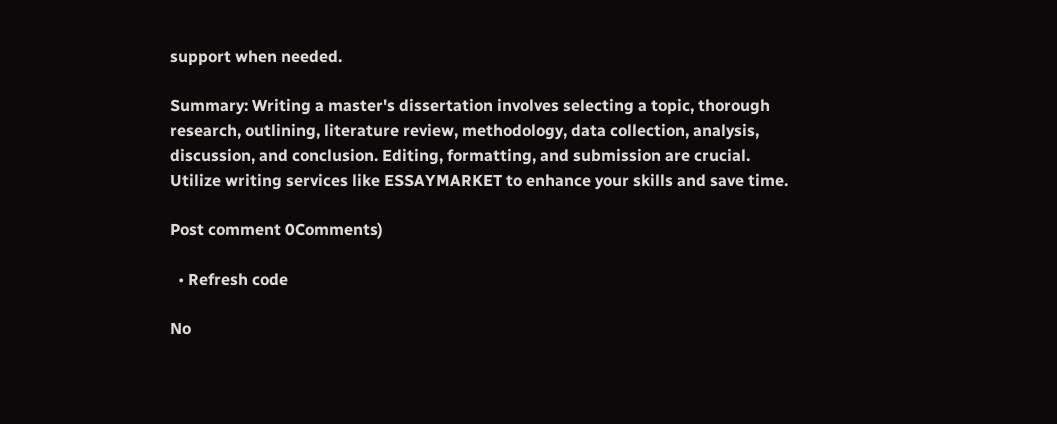support when needed.

Summary: Writing a master's dissertation involves selecting a topic, thorough research, outlining, literature review, methodology, data collection, analysis, discussion, and conclusion. Editing, formatting, and submission are crucial. Utilize writing services like ESSAYMARKET to enhance your skills and save time.

Post comment 0Comments)

  • Refresh code

No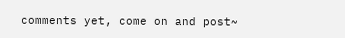comments yet, come on and post~